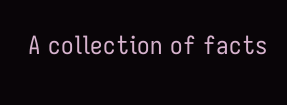A collection of facts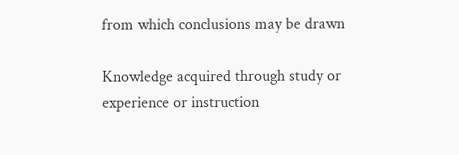from which conclusions may be drawn

Knowledge acquired through study or experience or instruction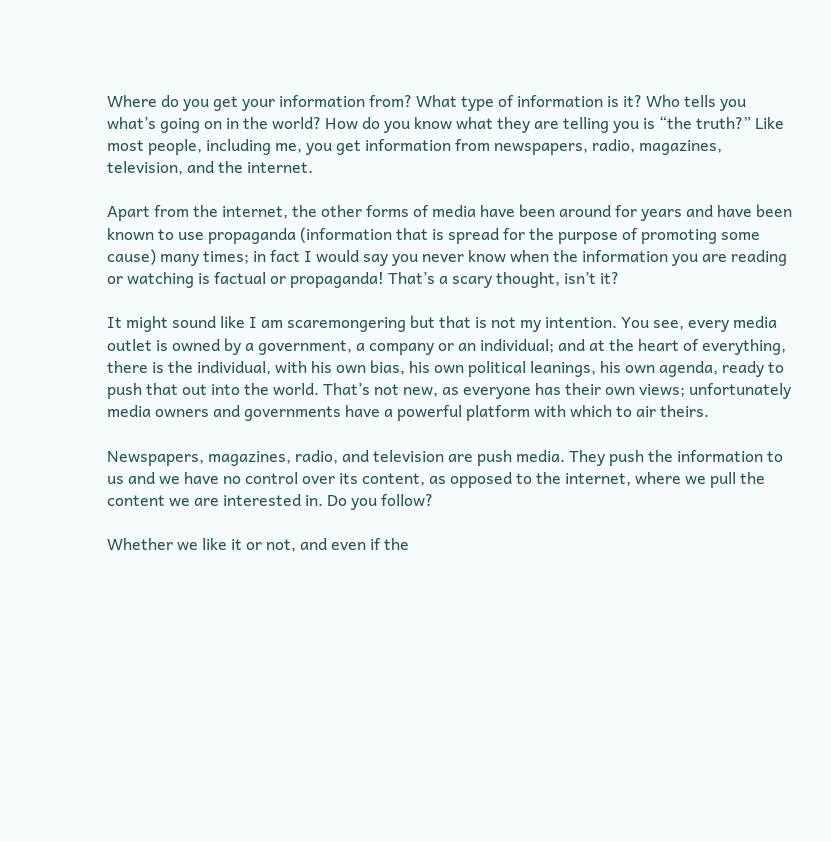Where do you get your information from? What type of information is it? Who tells you what’s going on in the world? How do you know what they are telling you is “the truth?” Like most people, including me, you get information from newspapers, radio, magazines, television, and the internet.

Apart from the internet, the other forms of media have been around for years and have been known to use propaganda (information that is spread for the purpose of promoting some cause) many times; in fact I would say you never know when the information you are reading or watching is factual or propaganda! That’s a scary thought, isn’t it?

It might sound like I am scaremongering but that is not my intention. You see, every media outlet is owned by a government, a company or an individual; and at the heart of everything, there is the individual, with his own bias, his own political leanings, his own agenda, ready to push that out into the world. That’s not new, as everyone has their own views; unfortunately media owners and governments have a powerful platform with which to air theirs.

Newspapers, magazines, radio, and television are push media. They push the information to us and we have no control over its content, as opposed to the internet, where we pull the content we are interested in. Do you follow?

Whether we like it or not, and even if the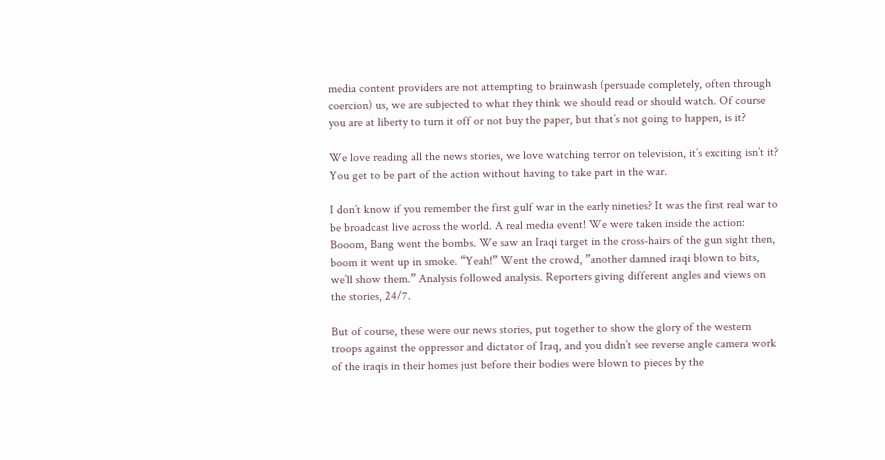media content providers are not attempting to brainwash (persuade completely, often through coercion) us, we are subjected to what they think we should read or should watch. Of course you are at liberty to turn it off or not buy the paper, but that’s not going to happen, is it?

We love reading all the news stories, we love watching terror on television, it’s exciting isn’t it? You get to be part of the action without having to take part in the war.

I don’t know if you remember the first gulf war in the early nineties? It was the first real war to be broadcast live across the world. A real media event! We were taken inside the action: Booom, Bang went the bombs. We saw an Iraqi target in the cross-hairs of the gun sight then, boom it went up in smoke. “Yeah!” Went the crowd, ”another damned iraqi blown to bits, we’ll show them.” Analysis followed analysis. Reporters giving different angles and views on the stories, 24/7.

But of course, these were our news stories, put together to show the glory of the western troops against the oppressor and dictator of Iraq, and you didn’t see reverse angle camera work of the iraqis in their homes just before their bodies were blown to pieces by the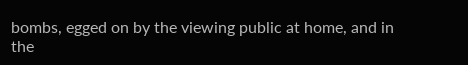bombs, egged on by the viewing public at home, and in the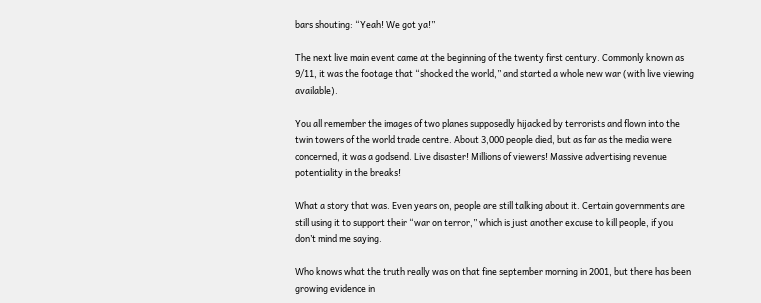bars shouting: “Yeah! We got ya!”

The next live main event came at the beginning of the twenty first century. Commonly known as 9/11, it was the footage that “shocked the world,” and started a whole new war (with live viewing available).

You all remember the images of two planes supposedly hijacked by terrorists and flown into the twin towers of the world trade centre. About 3,000 people died, but as far as the media were concerned, it was a godsend. Live disaster! Millions of viewers! Massive advertising revenue potentiality in the breaks!

What a story that was. Even years on, people are still talking about it. Certain governments are still using it to support their “war on terror,” which is just another excuse to kill people, if you don’t mind me saying.

Who knows what the truth really was on that fine september morning in 2001, but there has been growing evidence in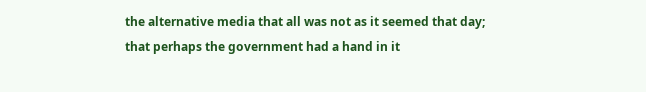the alternative media that all was not as it seemed that day; that perhaps the government had a hand in it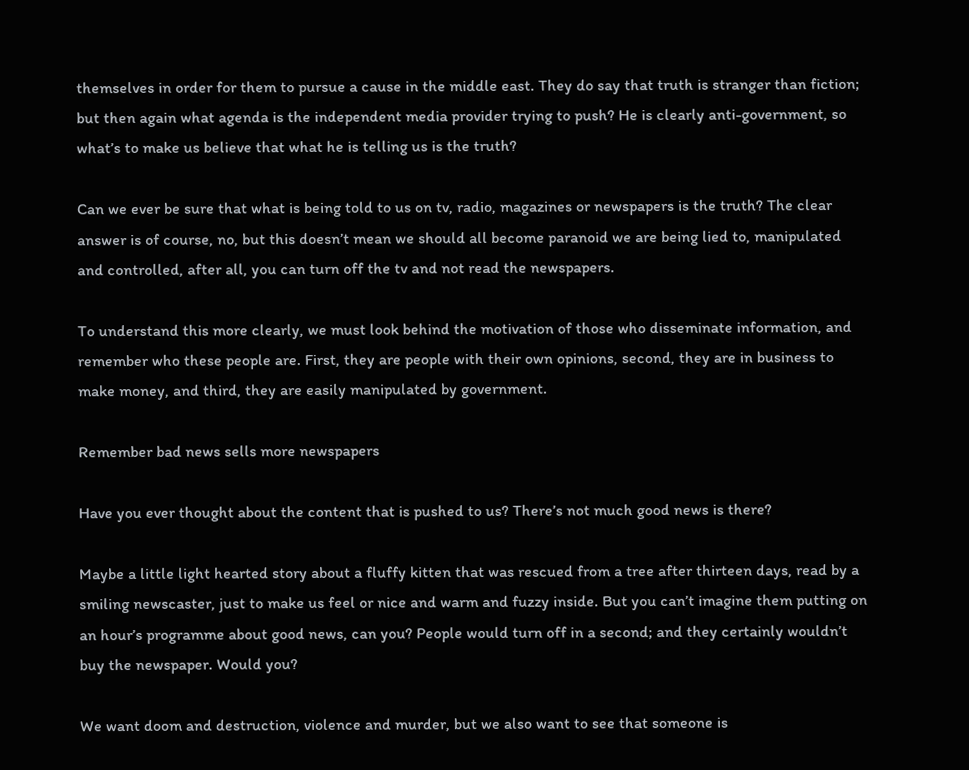themselves in order for them to pursue a cause in the middle east. They do say that truth is stranger than fiction; but then again what agenda is the independent media provider trying to push? He is clearly anti-government, so what’s to make us believe that what he is telling us is the truth?

Can we ever be sure that what is being told to us on tv, radio, magazines or newspapers is the truth? The clear answer is of course, no, but this doesn’t mean we should all become paranoid we are being lied to, manipulated and controlled, after all, you can turn off the tv and not read the newspapers.

To understand this more clearly, we must look behind the motivation of those who disseminate information, and remember who these people are. First, they are people with their own opinions, second, they are in business to make money, and third, they are easily manipulated by government.

Remember bad news sells more newspapers

Have you ever thought about the content that is pushed to us? There’s not much good news is there?

Maybe a little light hearted story about a fluffy kitten that was rescued from a tree after thirteen days, read by a smiling newscaster, just to make us feel or nice and warm and fuzzy inside. But you can’t imagine them putting on an hour’s programme about good news, can you? People would turn off in a second; and they certainly wouldn’t buy the newspaper. Would you?

We want doom and destruction, violence and murder, but we also want to see that someone is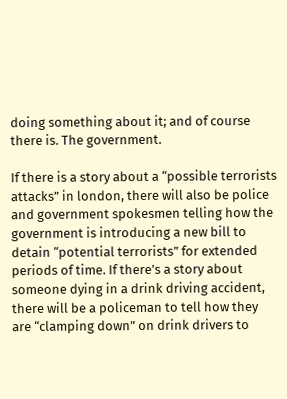doing something about it; and of course there is. The government.

If there is a story about a “possible terrorists attacks” in london, there will also be police and government spokesmen telling how the government is introducing a new bill to detain “potential terrorists” for extended periods of time. If there’s a story about someone dying in a drink driving accident, there will be a policeman to tell how they are “clamping down” on drink drivers to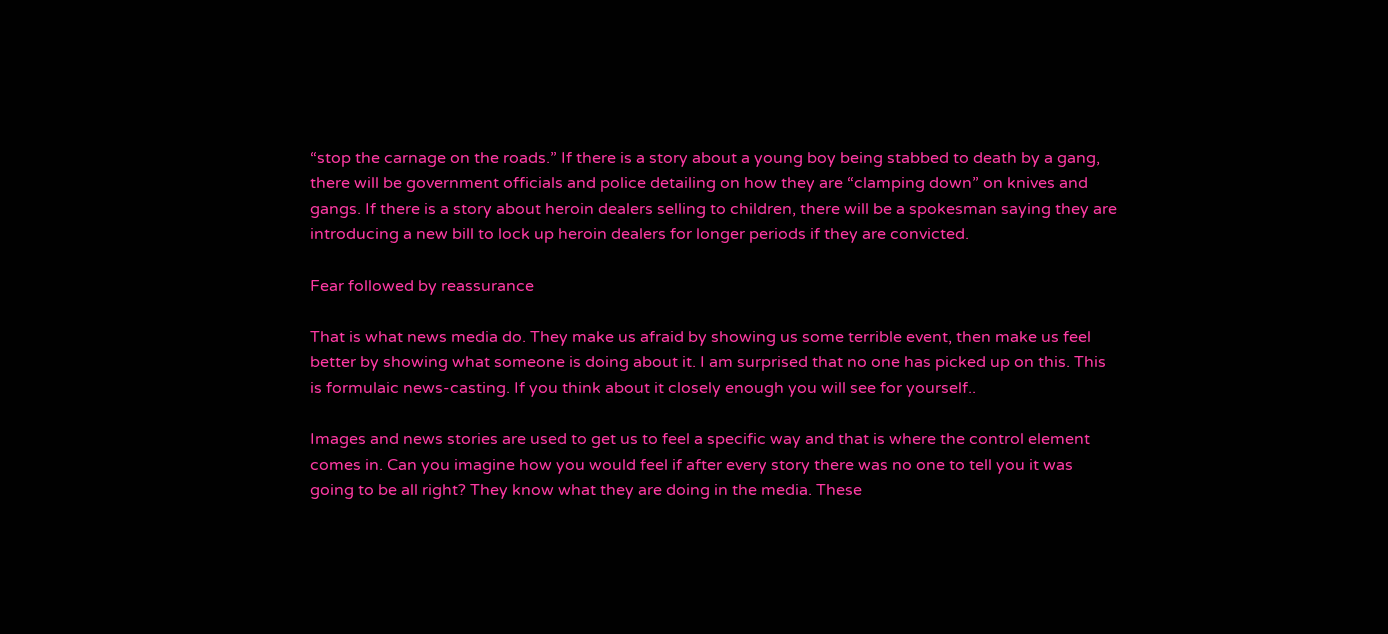“stop the carnage on the roads.” If there is a story about a young boy being stabbed to death by a gang, there will be government officials and police detailing on how they are “clamping down” on knives and gangs. If there is a story about heroin dealers selling to children, there will be a spokesman saying they are introducing a new bill to lock up heroin dealers for longer periods if they are convicted.

Fear followed by reassurance

That is what news media do. They make us afraid by showing us some terrible event, then make us feel better by showing what someone is doing about it. I am surprised that no one has picked up on this. This is formulaic news-casting. If you think about it closely enough you will see for yourself..

Images and news stories are used to get us to feel a specific way and that is where the control element comes in. Can you imagine how you would feel if after every story there was no one to tell you it was going to be all right? They know what they are doing in the media. These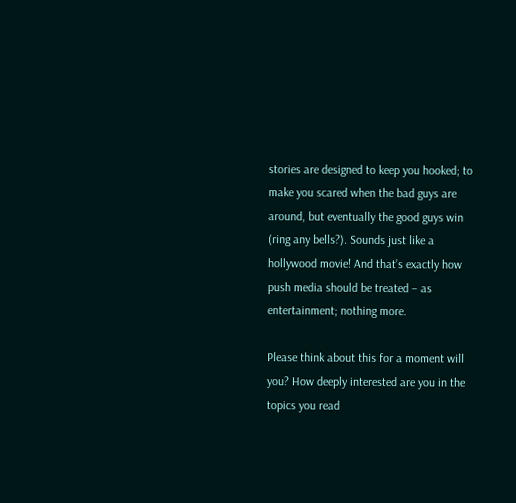stories are designed to keep you hooked; to make you scared when the bad guys are around, but eventually the good guys win (ring any bells?). Sounds just like a hollywood movie! And that’s exactly how push media should be treated – as entertainment; nothing more.

Please think about this for a moment will you? How deeply interested are you in the topics you read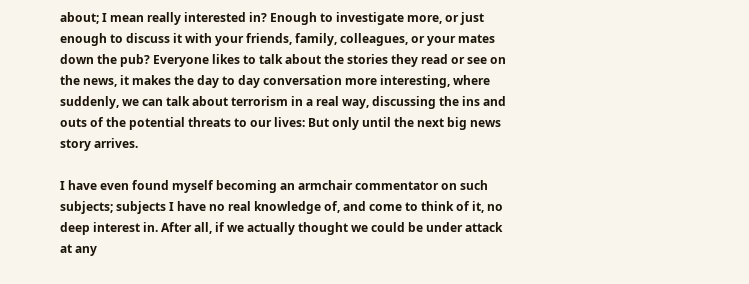about; I mean really interested in? Enough to investigate more, or just enough to discuss it with your friends, family, colleagues, or your mates down the pub? Everyone likes to talk about the stories they read or see on the news, it makes the day to day conversation more interesting, where suddenly, we can talk about terrorism in a real way, discussing the ins and outs of the potential threats to our lives: But only until the next big news story arrives.

I have even found myself becoming an armchair commentator on such subjects; subjects I have no real knowledge of, and come to think of it, no deep interest in. After all, if we actually thought we could be under attack at any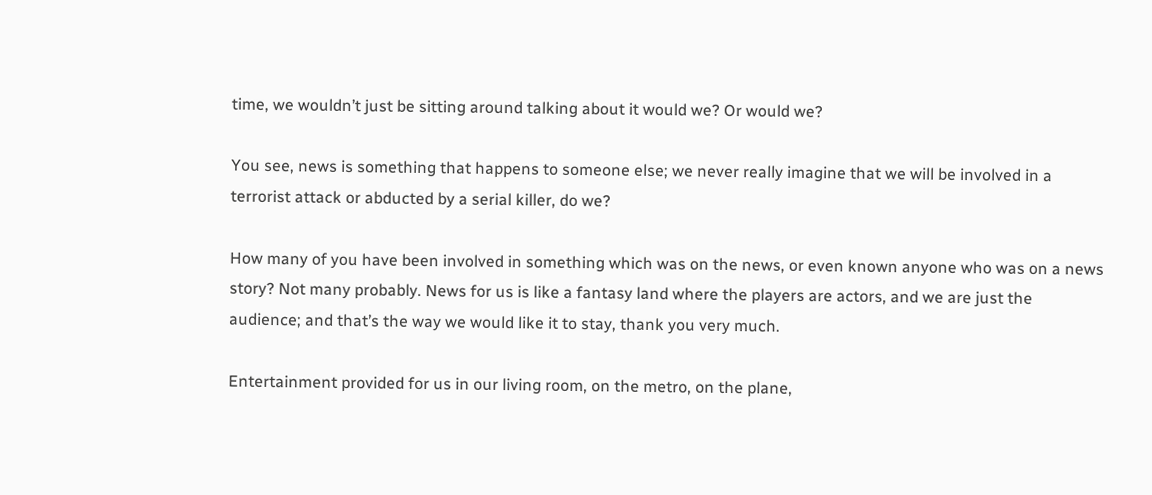time, we wouldn’t just be sitting around talking about it would we? Or would we?

You see, news is something that happens to someone else; we never really imagine that we will be involved in a terrorist attack or abducted by a serial killer, do we?

How many of you have been involved in something which was on the news, or even known anyone who was on a news story? Not many probably. News for us is like a fantasy land where the players are actors, and we are just the audience; and that’s the way we would like it to stay, thank you very much.

Entertainment provided for us in our living room, on the metro, on the plane,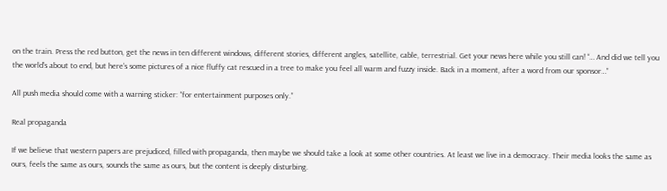on the train. Press the red button, get the news in ten different windows, different stories, different angles, satellite, cable, terrestrial. Get your news here while you still can! “… And did we tell you the world’s about to end, but here’s some pictures of a nice fluffy cat rescued in a tree to make you feel all warm and fuzzy inside. Back in a moment, after a word from our sponsor…”

All push media should come with a warning sticker: “for entertainment purposes only.”

Real propaganda

If we believe that western papers are prejudiced, filled with propaganda, then maybe we should take a look at some other countries. At least we live in a democracy. Their media looks the same as ours, feels the same as ours, sounds the same as ours, but the content is deeply disturbing.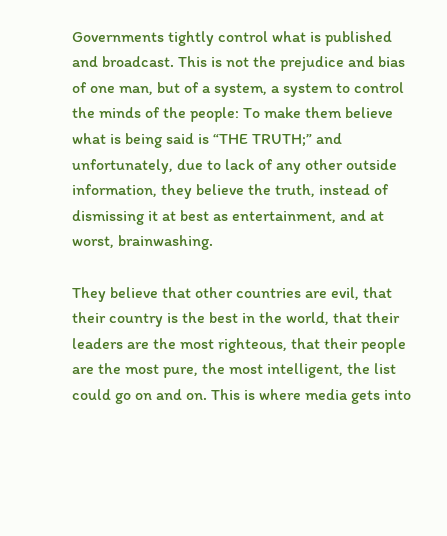Governments tightly control what is published and broadcast. This is not the prejudice and bias of one man, but of a system, a system to control the minds of the people: To make them believe what is being said is “THE TRUTH;” and unfortunately, due to lack of any other outside information, they believe the truth, instead of dismissing it at best as entertainment, and at worst, brainwashing.

They believe that other countries are evil, that their country is the best in the world, that their leaders are the most righteous, that their people are the most pure, the most intelligent, the list could go on and on. This is where media gets into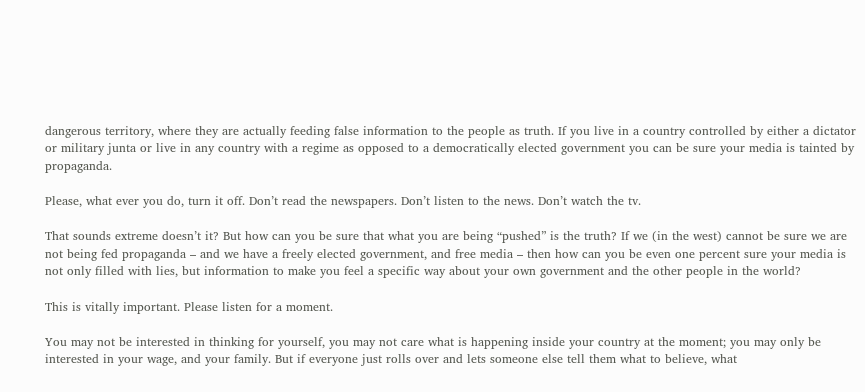dangerous territory, where they are actually feeding false information to the people as truth. If you live in a country controlled by either a dictator or military junta or live in any country with a regime as opposed to a democratically elected government you can be sure your media is tainted by propaganda.

Please, what ever you do, turn it off. Don’t read the newspapers. Don’t listen to the news. Don’t watch the tv.

That sounds extreme doesn’t it? But how can you be sure that what you are being “pushed” is the truth? If we (in the west) cannot be sure we are not being fed propaganda – and we have a freely elected government, and free media – then how can you be even one percent sure your media is not only filled with lies, but information to make you feel a specific way about your own government and the other people in the world?

This is vitally important. Please listen for a moment.

You may not be interested in thinking for yourself, you may not care what is happening inside your country at the moment; you may only be interested in your wage, and your family. But if everyone just rolls over and lets someone else tell them what to believe, what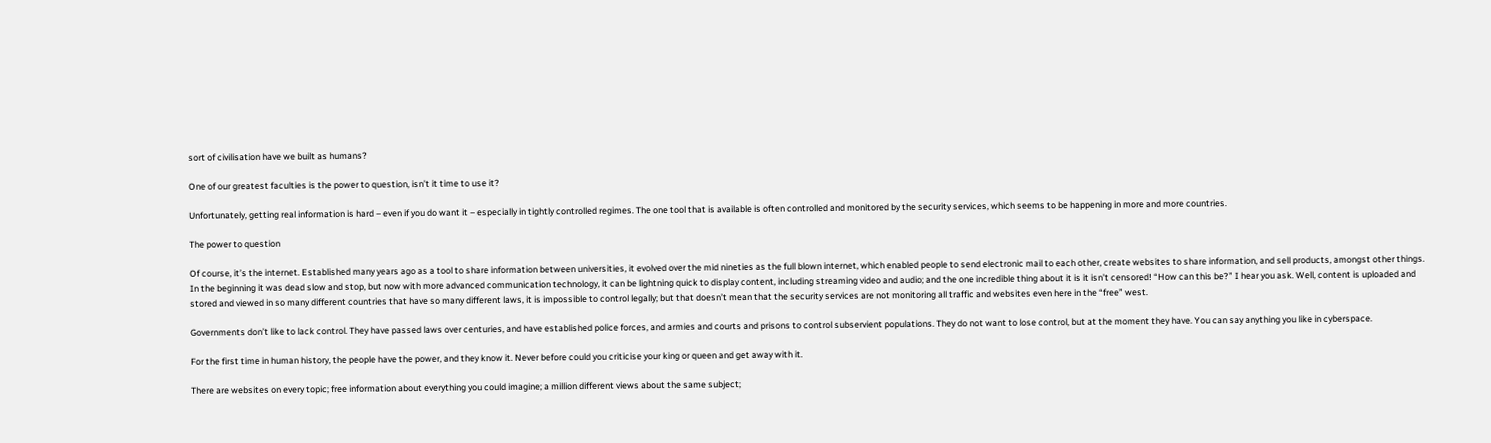sort of civilisation have we built as humans?

One of our greatest faculties is the power to question, isn’t it time to use it?

Unfortunately, getting real information is hard – even if you do want it – especially in tightly controlled regimes. The one tool that is available is often controlled and monitored by the security services, which seems to be happening in more and more countries.

The power to question

Of course, it’s the internet. Established many years ago as a tool to share information between universities, it evolved over the mid nineties as the full blown internet, which enabled people to send electronic mail to each other, create websites to share information, and sell products, amongst other things.
In the beginning it was dead slow and stop, but now with more advanced communication technology, it can be lightning quick to display content, including streaming video and audio; and the one incredible thing about it is it isn’t censored! “How can this be?” I hear you ask. Well, content is uploaded and stored and viewed in so many different countries that have so many different laws, it is impossible to control legally; but that doesn’t mean that the security services are not monitoring all traffic and websites even here in the “free” west.

Governments don’t like to lack control. They have passed laws over centuries, and have established police forces, and armies and courts and prisons to control subservient populations. They do not want to lose control, but at the moment they have. You can say anything you like in cyberspace.

For the first time in human history, the people have the power, and they know it. Never before could you criticise your king or queen and get away with it.

There are websites on every topic; free information about everything you could imagine; a million different views about the same subject;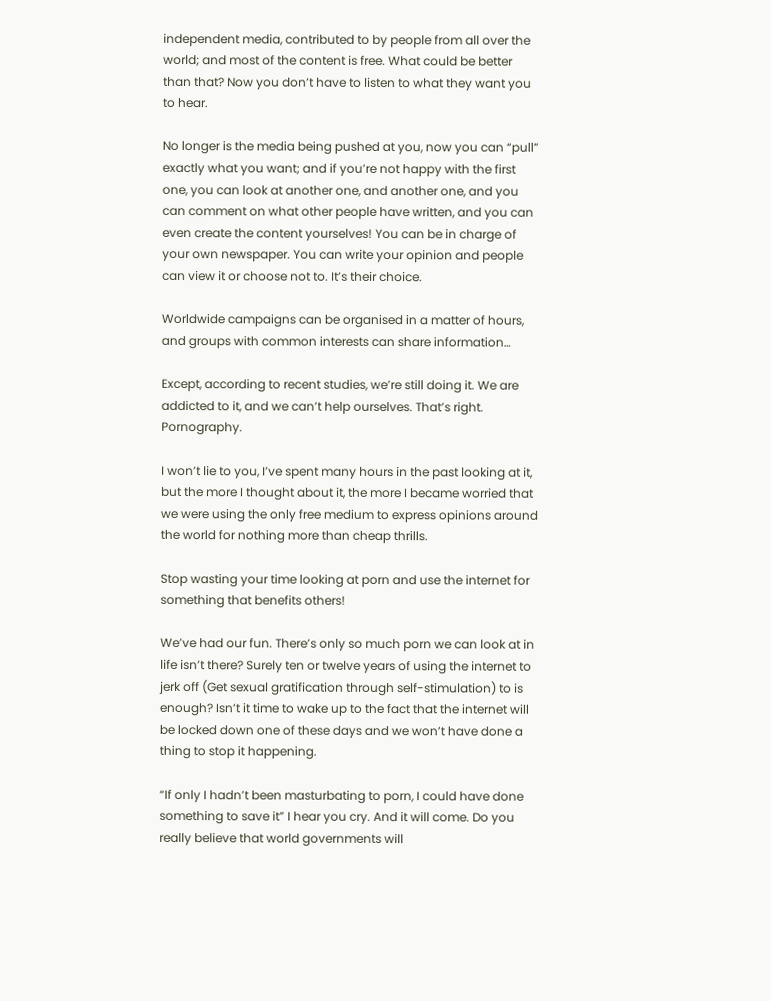independent media, contributed to by people from all over the world; and most of the content is free. What could be better than that? Now you don’t have to listen to what they want you to hear.

No longer is the media being pushed at you, now you can “pull” exactly what you want; and if you’re not happy with the first one, you can look at another one, and another one, and you can comment on what other people have written, and you can even create the content yourselves! You can be in charge of your own newspaper. You can write your opinion and people can view it or choose not to. It’s their choice.

Worldwide campaigns can be organised in a matter of hours, and groups with common interests can share information…

Except, according to recent studies, we’re still doing it. We are addicted to it, and we can’t help ourselves. That’s right. Pornography.

I won’t lie to you, I’ve spent many hours in the past looking at it, but the more I thought about it, the more I became worried that we were using the only free medium to express opinions around the world for nothing more than cheap thrills.

Stop wasting your time looking at porn and use the internet for something that benefits others!

We’ve had our fun. There’s only so much porn we can look at in life isn’t there? Surely ten or twelve years of using the internet to jerk off (Get sexual gratification through self-stimulation) to is enough? Isn’t it time to wake up to the fact that the internet will be locked down one of these days and we won’t have done a thing to stop it happening.

“If only I hadn’t been masturbating to porn, I could have done something to save it” I hear you cry. And it will come. Do you really believe that world governments will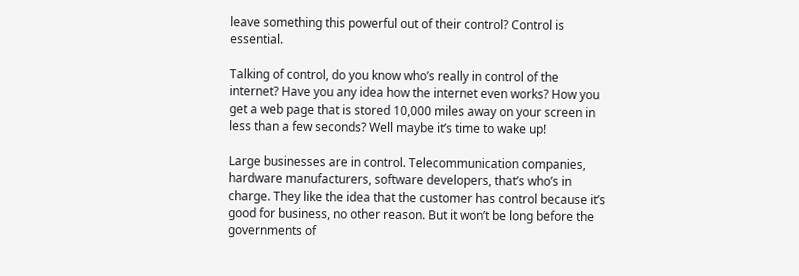leave something this powerful out of their control? Control is essential.

Talking of control, do you know who’s really in control of the internet? Have you any idea how the internet even works? How you get a web page that is stored 10,000 miles away on your screen in less than a few seconds? Well maybe it’s time to wake up!

Large businesses are in control. Telecommunication companies, hardware manufacturers, software developers, that’s who’s in charge. They like the idea that the customer has control because it’s good for business, no other reason. But it won’t be long before the governments of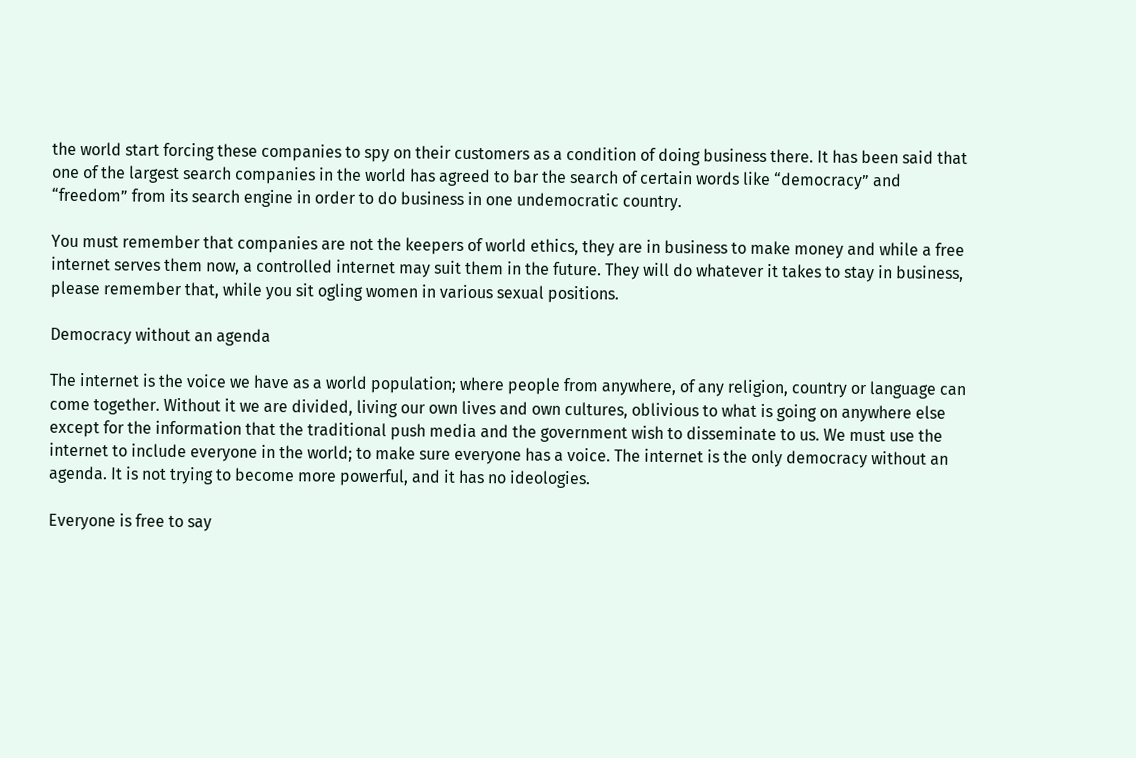the world start forcing these companies to spy on their customers as a condition of doing business there. It has been said that one of the largest search companies in the world has agreed to bar the search of certain words like “democracy” and “freedom” from its search engine in order to do business in one undemocratic country.

You must remember that companies are not the keepers of world ethics, they are in business to make money and while a free internet serves them now, a controlled internet may suit them in the future. They will do whatever it takes to stay in business, please remember that, while you sit ogling women in various sexual positions.

Democracy without an agenda

The internet is the voice we have as a world population; where people from anywhere, of any religion, country or language can come together. Without it we are divided, living our own lives and own cultures, oblivious to what is going on anywhere else except for the information that the traditional push media and the government wish to disseminate to us. We must use the internet to include everyone in the world; to make sure everyone has a voice. The internet is the only democracy without an agenda. It is not trying to become more powerful, and it has no ideologies.

Everyone is free to say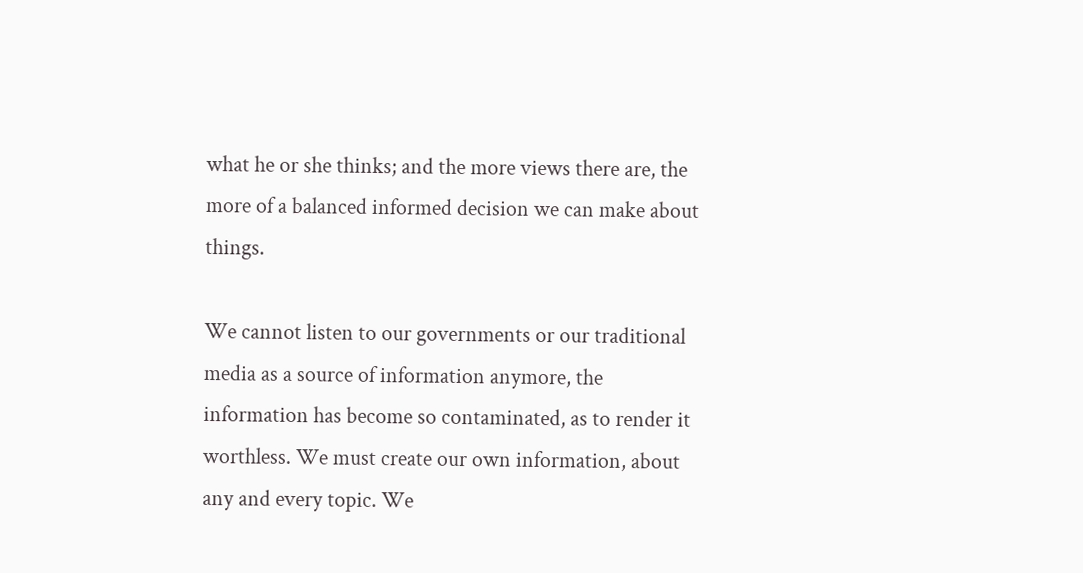what he or she thinks; and the more views there are, the more of a balanced informed decision we can make about things.

We cannot listen to our governments or our traditional media as a source of information anymore, the information has become so contaminated, as to render it worthless. We must create our own information, about any and every topic. We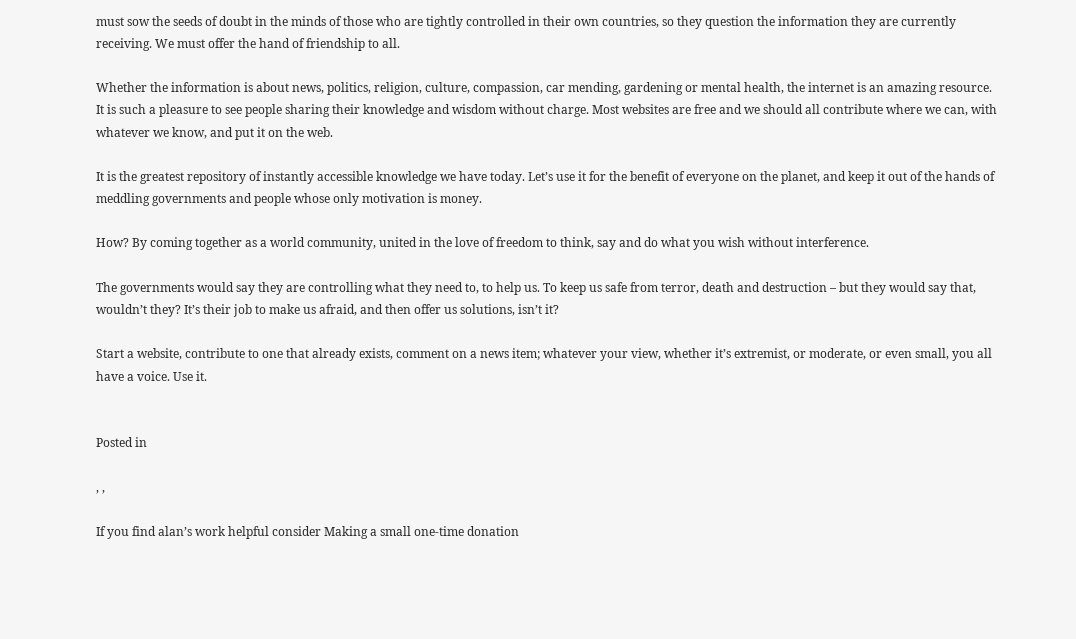must sow the seeds of doubt in the minds of those who are tightly controlled in their own countries, so they question the information they are currently receiving. We must offer the hand of friendship to all.

Whether the information is about news, politics, religion, culture, compassion, car mending, gardening or mental health, the internet is an amazing resource. It is such a pleasure to see people sharing their knowledge and wisdom without charge. Most websites are free and we should all contribute where we can, with whatever we know, and put it on the web.

It is the greatest repository of instantly accessible knowledge we have today. Let’s use it for the benefit of everyone on the planet, and keep it out of the hands of meddling governments and people whose only motivation is money.

How? By coming together as a world community, united in the love of freedom to think, say and do what you wish without interference.

The governments would say they are controlling what they need to, to help us. To keep us safe from terror, death and destruction – but they would say that, wouldn’t they? It’s their job to make us afraid, and then offer us solutions, isn’t it?

Start a website, contribute to one that already exists, comment on a news item; whatever your view, whether it’s extremist, or moderate, or even small, you all have a voice. Use it.


Posted in

, ,

If you find alan’s work helpful consider Making a small one-time donation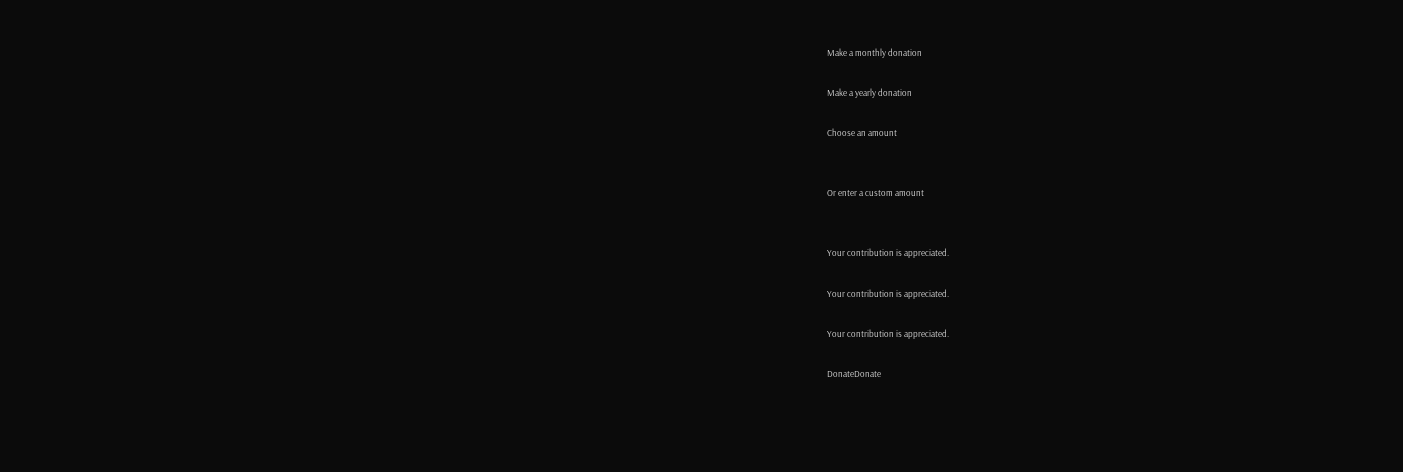Make a monthly donation

Make a yearly donation

Choose an amount


Or enter a custom amount


Your contribution is appreciated.

Your contribution is appreciated.

Your contribution is appreciated.

DonateDonate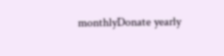monthlyDonate yearly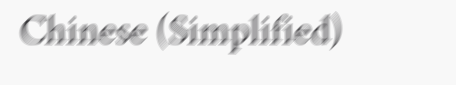Chinese (Simplified)